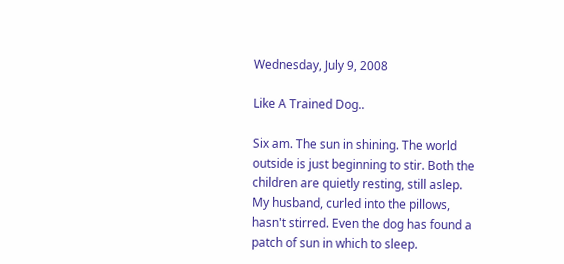Wednesday, July 9, 2008

Like A Trained Dog..

Six am. The sun in shining. The world outside is just beginning to stir. Both the children are quietly resting, still aslep. My husband, curled into the pillows, hasn't stirred. Even the dog has found a patch of sun in which to sleep.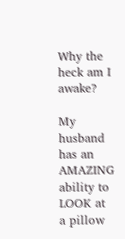Why the heck am I awake?

My husband has an AMAZING ability to LOOK at a pillow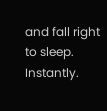and fall right to sleep. Instantly.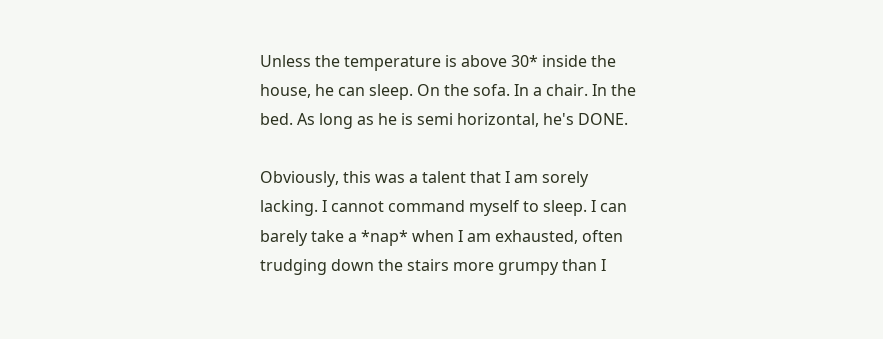Unless the temperature is above 30* inside the house, he can sleep. On the sofa. In a chair. In the bed. As long as he is semi horizontal, he's DONE.

Obviously, this was a talent that I am sorely lacking. I cannot command myself to sleep. I can barely take a *nap* when I am exhausted, often trudging down the stairs more grumpy than I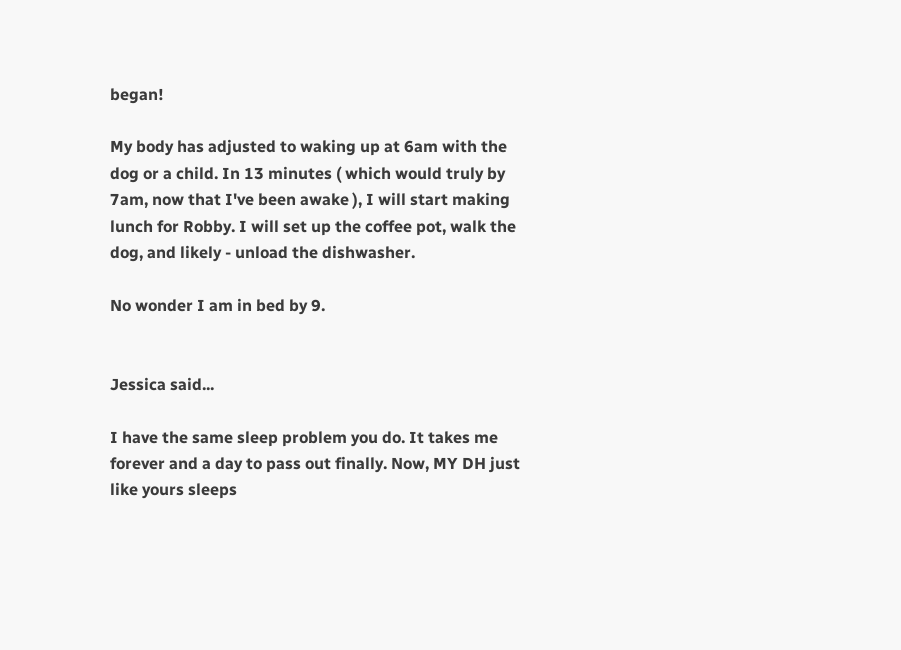began!

My body has adjusted to waking up at 6am with the dog or a child. In 13 minutes ( which would truly by 7am, now that I've been awake ), I will start making lunch for Robby. I will set up the coffee pot, walk the dog, and likely - unload the dishwasher.

No wonder I am in bed by 9.


Jessica said...

I have the same sleep problem you do. It takes me forever and a day to pass out finally. Now, MY DH just like yours sleeps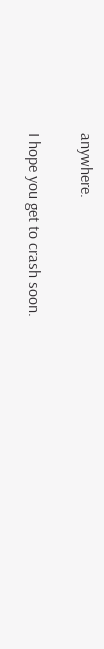anywhere.

I hope you get to crash soon.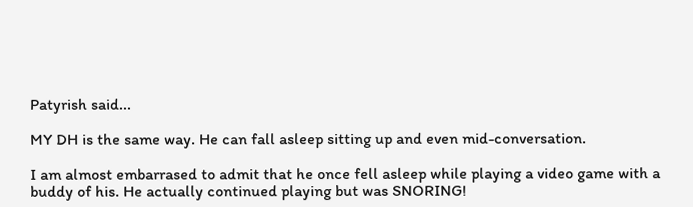Patyrish said...

MY DH is the same way. He can fall asleep sitting up and even mid-conversation.

I am almost embarrased to admit that he once fell asleep while playing a video game with a buddy of his. He actually continued playing but was SNORING!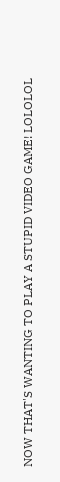NOW THAT'S WANTING TO PLAY A STUPID VIDEO GAME! LOLOLOL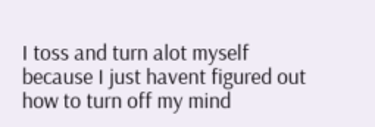I toss and turn alot myself because I just havent figured out how to turn off my mind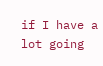if I have a lot going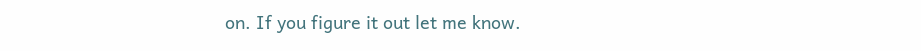on. If you figure it out let me know.